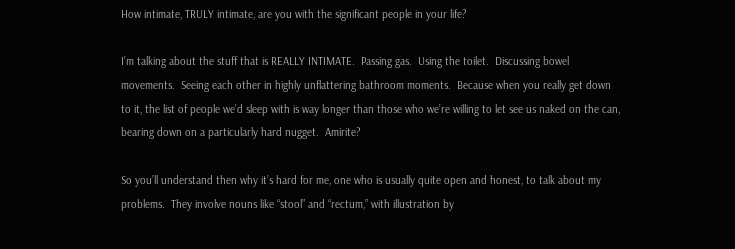How intimate, TRULY intimate, are you with the significant people in your life?

I’m talking about the stuff that is REALLY INTIMATE.  Passing gas.  Using the toilet.  Discussing bowel movements.  Seeing each other in highly unflattering bathroom moments.  Because when you really get down to it, the list of people we’d sleep with is way longer than those who we’re willing to let see us naked on the can, bearing down on a particularly hard nugget.  Amirite?

So you’ll understand then why it’s hard for me, one who is usually quite open and honest, to talk about my problems.  They involve nouns like “stool” and “rectum,” with illustration by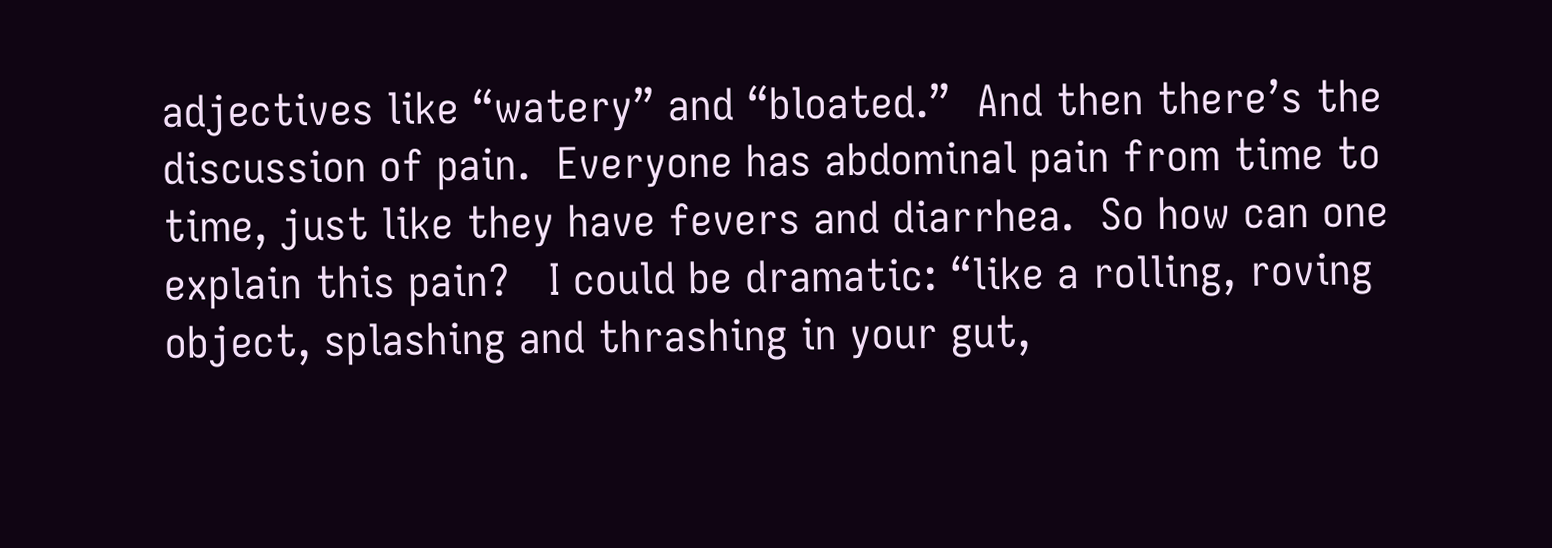adjectives like “watery” and “bloated.”  And then there’s the discussion of pain.  Everyone has abdominal pain from time to time, just like they have fevers and diarrhea.  So how can one explain this pain?   I could be dramatic: “like a rolling, roving object, splashing and thrashing in your gut,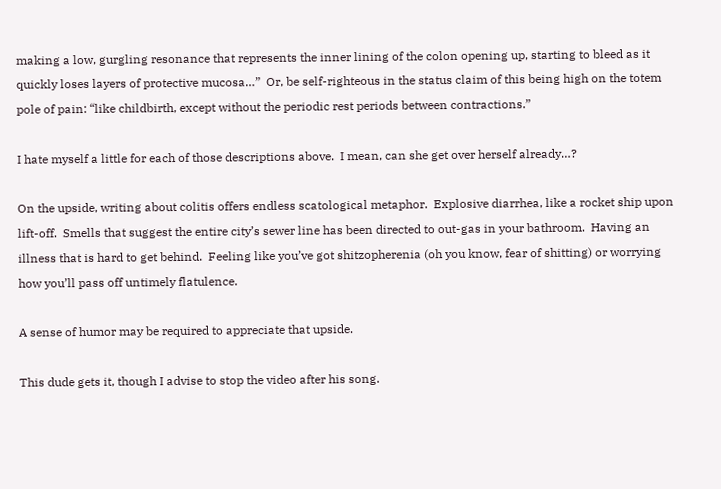making a low, gurgling resonance that represents the inner lining of the colon opening up, starting to bleed as it quickly loses layers of protective mucosa…”  Or, be self-righteous in the status claim of this being high on the totem pole of pain: “like childbirth, except without the periodic rest periods between contractions.”

I hate myself a little for each of those descriptions above.  I mean, can she get over herself already…?

On the upside, writing about colitis offers endless scatological metaphor.  Explosive diarrhea, like a rocket ship upon lift-off.  Smells that suggest the entire city’s sewer line has been directed to out-gas in your bathroom.  Having an illness that is hard to get behind.  Feeling like you’ve got shitzopherenia (oh you know, fear of shitting) or worrying how you’ll pass off untimely flatulence.

A sense of humor may be required to appreciate that upside.

This dude gets it, though I advise to stop the video after his song.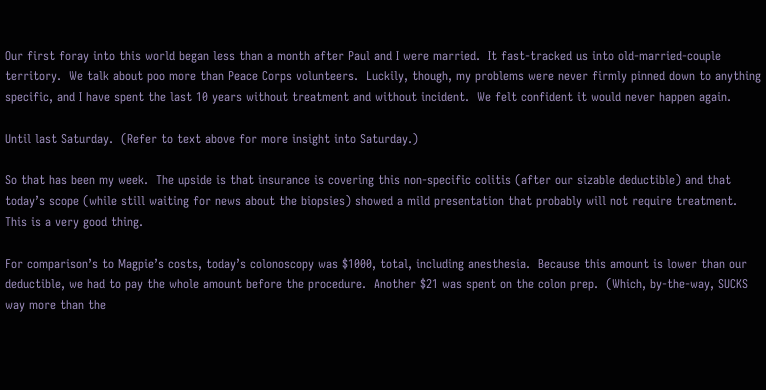Our first foray into this world began less than a month after Paul and I were married.  It fast-tracked us into old-married-couple territory.  We talk about poo more than Peace Corps volunteers.  Luckily, though, my problems were never firmly pinned down to anything specific, and I have spent the last 10 years without treatment and without incident.  We felt confident it would never happen again.

Until last Saturday.  (Refer to text above for more insight into Saturday.)

So that has been my week.  The upside is that insurance is covering this non-specific colitis (after our sizable deductible) and that today’s scope (while still waiting for news about the biopsies) showed a mild presentation that probably will not require treatment.  This is a very good thing.

For comparison’s to Magpie’s costs, today’s colonoscopy was $1000, total, including anesthesia.  Because this amount is lower than our deductible, we had to pay the whole amount before the procedure.  Another $21 was spent on the colon prep.  (Which, by-the-way, SUCKS way more than the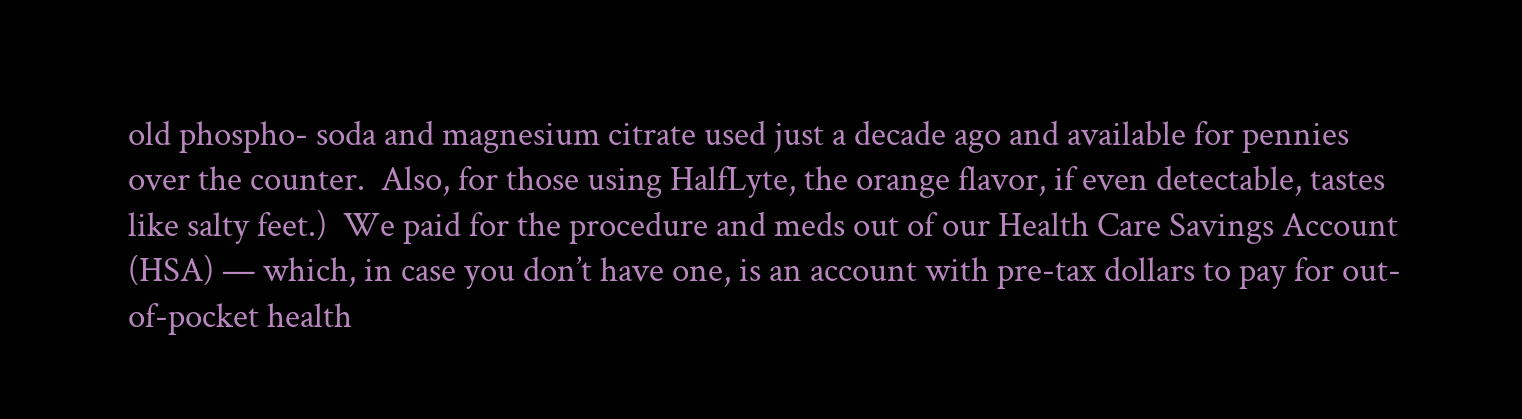old phospho- soda and magnesium citrate used just a decade ago and available for pennies over the counter.  Also, for those using HalfLyte, the orange flavor, if even detectable, tastes like salty feet.)  We paid for the procedure and meds out of our Health Care Savings Account (HSA) — which, in case you don’t have one, is an account with pre-tax dollars to pay for out-of-pocket health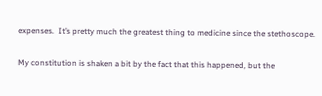expenses.  It’s pretty much the greatest thing to medicine since the stethoscope.

My constitution is shaken a bit by the fact that this happened, but the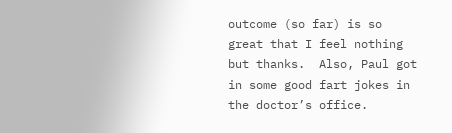outcome (so far) is so great that I feel nothing but thanks.  Also, Paul got in some good fart jokes in the doctor’s office.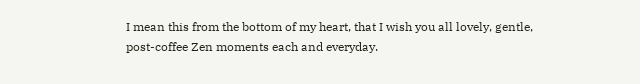I mean this from the bottom of my heart, that I wish you all lovely, gentle, post-coffee Zen moments each and everyday.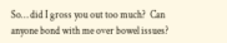So… did I gross you out too much?  Can anyone bond with me over bowel issues?